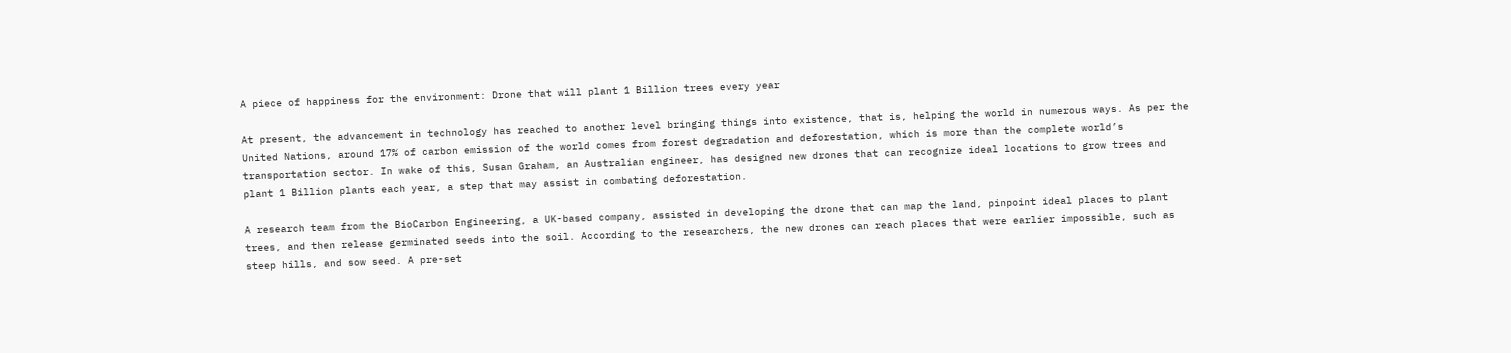A piece of happiness for the environment: Drone that will plant 1 Billion trees every year

At present, the advancement in technology has reached to another level bringing things into existence, that is, helping the world in numerous ways. As per the United Nations, around 17% of carbon emission of the world comes from forest degradation and deforestation, which is more than the complete world’s transportation sector. In wake of this, Susan Graham, an Australian engineer, has designed new drones that can recognize ideal locations to grow trees and plant 1 Billion plants each year, a step that may assist in combating deforestation.

A research team from the BioCarbon Engineering, a UK-based company, assisted in developing the drone that can map the land, pinpoint ideal places to plant trees, and then release germinated seeds into the soil. According to the researchers, the new drones can reach places that were earlier impossible, such as steep hills, and sow seed. A pre-set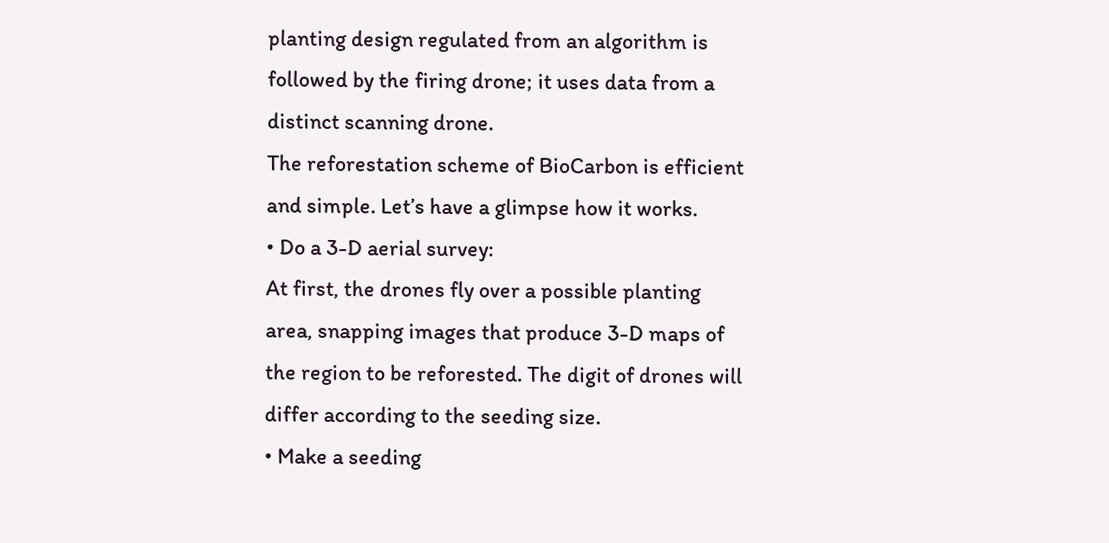planting design regulated from an algorithm is followed by the firing drone; it uses data from a distinct scanning drone.
The reforestation scheme of BioCarbon is efficient and simple. Let’s have a glimpse how it works.
• Do a 3-D aerial survey:
At first, the drones fly over a possible planting area, snapping images that produce 3-D maps of the region to be reforested. The digit of drones will differ according to the seeding size.
• Make a seeding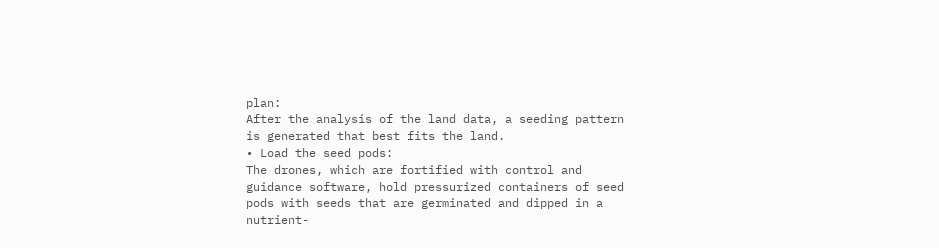plan:
After the analysis of the land data, a seeding pattern is generated that best fits the land.
• Load the seed pods:
The drones, which are fortified with control and guidance software, hold pressurized containers of seed pods with seeds that are germinated and dipped in a nutrient-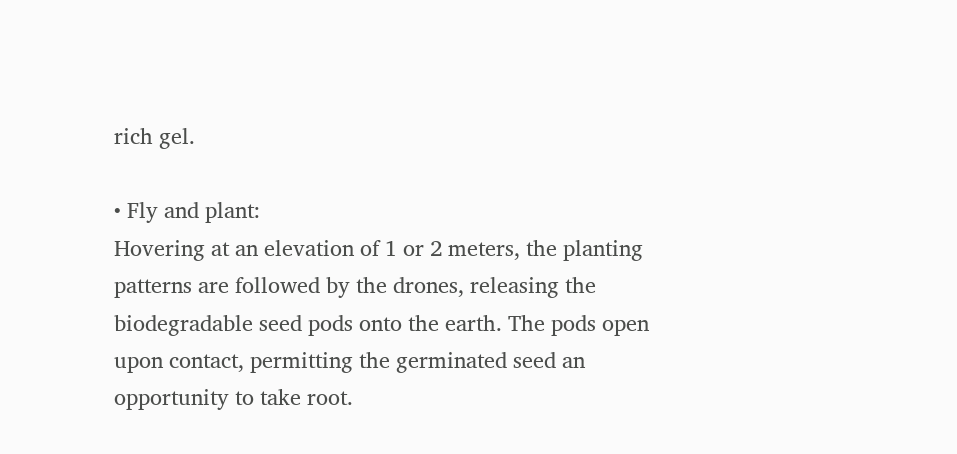rich gel.

• Fly and plant:
Hovering at an elevation of 1 or 2 meters, the planting patterns are followed by the drones, releasing the biodegradable seed pods onto the earth. The pods open upon contact, permitting the germinated seed an opportunity to take root.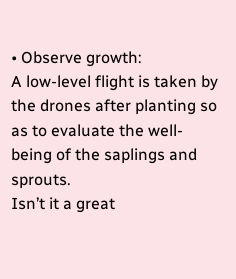• Observe growth:
A low-level flight is taken by the drones after planting so as to evaluate the well-being of the saplings and sprouts.
Isn’t it a great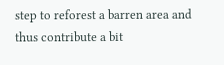step to reforest a barren area and thus contribute a bit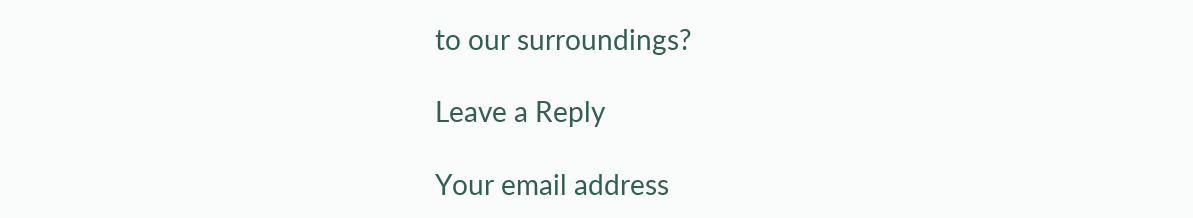to our surroundings?

Leave a Reply

Your email address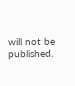will not be published.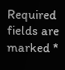Required fields are marked *